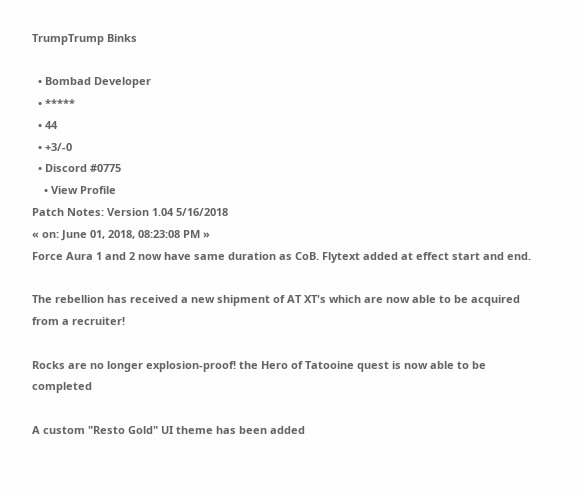TrumpTrump Binks

  • Bombad Developer
  • *****
  • 44
  • +3/-0
  • Discord #0775
    • View Profile
Patch Notes: Version 1.04 5/16/2018
« on: June 01, 2018, 08:23:08 PM »
Force Aura 1 and 2 now have same duration as CoB. Flytext added at effect start and end.

The rebellion has received a new shipment of AT XT's which are now able to be acquired from a recruiter!

Rocks are no longer explosion-proof! the Hero of Tatooine quest is now able to be completed

A custom "Resto Gold" UI theme has been added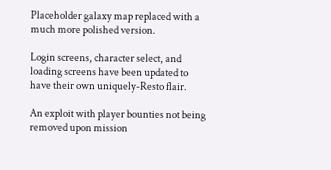Placeholder galaxy map replaced with a much more polished version.

Login screens, character select, and loading screens have been updated to have their own uniquely-Resto flair.

An exploit with player bounties not being removed upon mission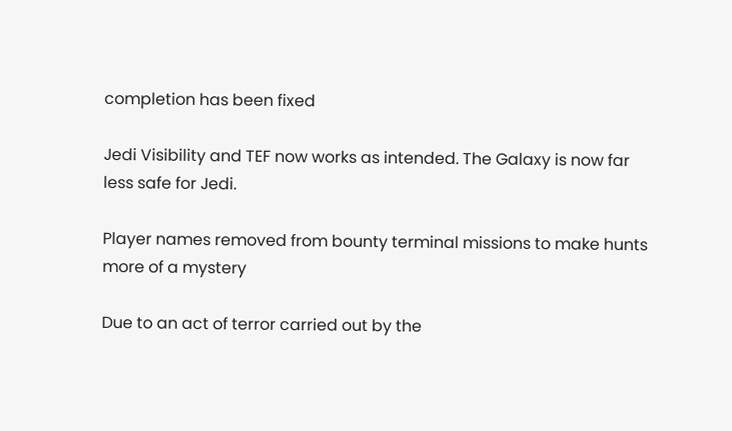completion has been fixed

Jedi Visibility and TEF now works as intended. The Galaxy is now far less safe for Jedi.

Player names removed from bounty terminal missions to make hunts more of a mystery

Due to an act of terror carried out by the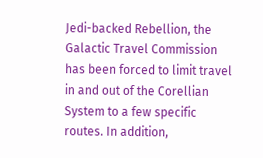Jedi-backed Rebellion, the Galactic Travel Commission has been forced to limit travel in and out of the Corellian System to a few specific routes. In addition,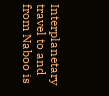Interplanetary travel to and from Naboo is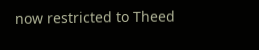now restricted to Theed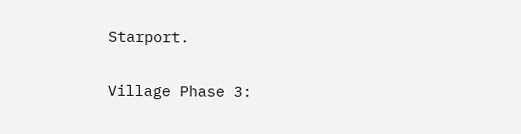Starport.

Village Phase 3: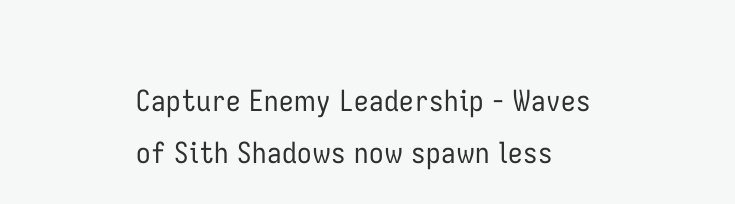Capture Enemy Leadership - Waves of Sith Shadows now spawn less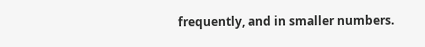frequently, and in smaller numbers.